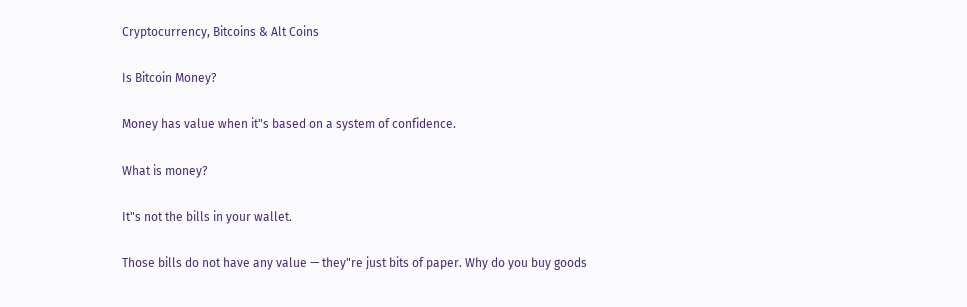Cryptocurrency, Bitcoins & Alt Coins

Is Bitcoin Money?

Money has value when it"s based on a system of confidence.

What is money?

It"s not the bills in your wallet.

Those bills do not have any value — they"re just bits of paper. Why do you buy goods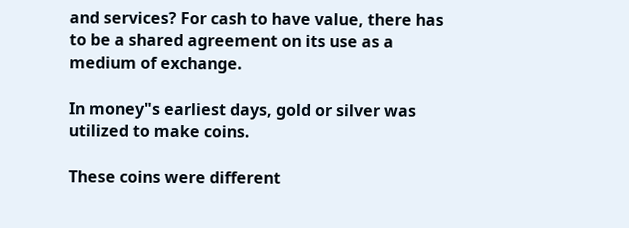and services? For cash to have value, there has to be a shared agreement on its use as a medium of exchange.

In money"s earliest days, gold or silver was utilized to make coins.

These coins were different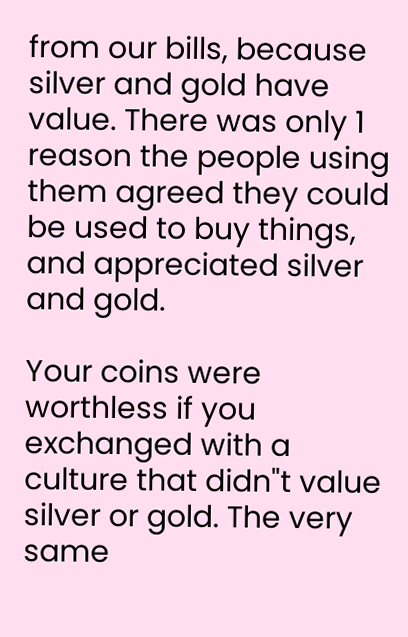from our bills, because silver and gold have value. There was only 1 reason the people using them agreed they could be used to buy things, and appreciated silver and gold.

Your coins were worthless if you exchanged with a culture that didn"t value silver or gold. The very same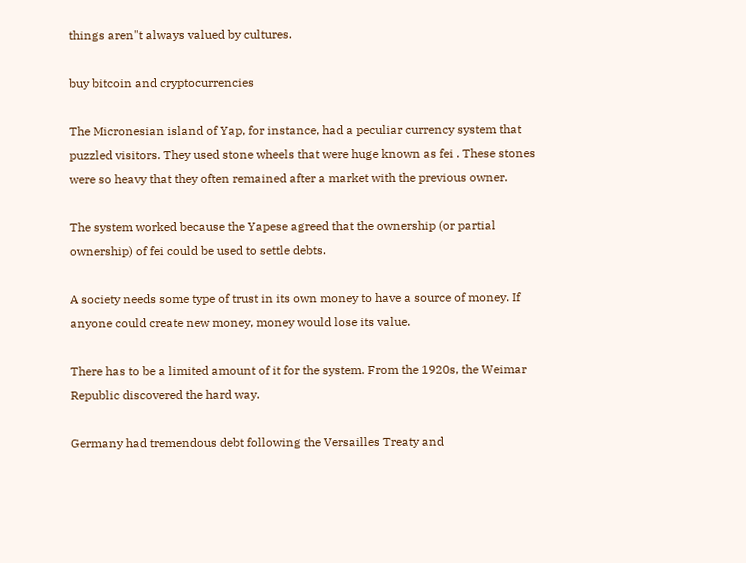things aren"t always valued by cultures.

buy bitcoin and cryptocurrencies

The Micronesian island of Yap, for instance, had a peculiar currency system that puzzled visitors. They used stone wheels that were huge known as fei . These stones were so heavy that they often remained after a market with the previous owner.

The system worked because the Yapese agreed that the ownership (or partial ownership) of fei could be used to settle debts.

A society needs some type of trust in its own money to have a source of money. If anyone could create new money, money would lose its value.

There has to be a limited amount of it for the system. From the 1920s, the Weimar Republic discovered the hard way.

Germany had tremendous debt following the Versailles Treaty and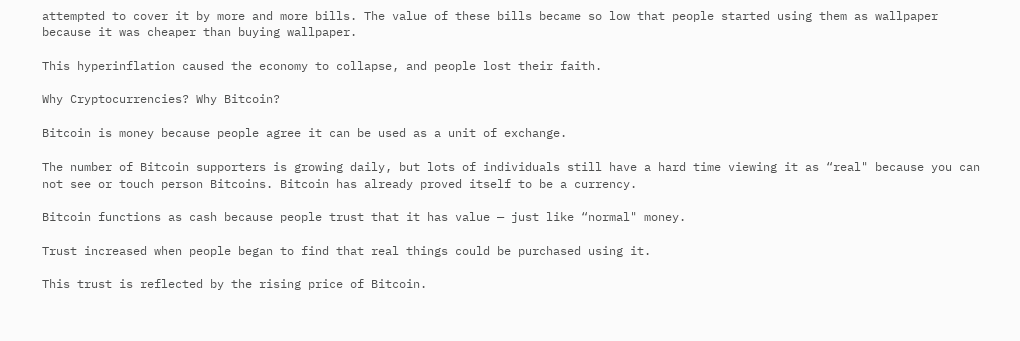attempted to cover it by more and more bills. The value of these bills became so low that people started using them as wallpaper because it was cheaper than buying wallpaper.

This hyperinflation caused the economy to collapse, and people lost their faith.

Why Cryptocurrencies? Why Bitcoin?

Bitcoin is money because people agree it can be used as a unit of exchange.

The number of Bitcoin supporters is growing daily, but lots of individuals still have a hard time viewing it as “real" because you can not see or touch person Bitcoins. Bitcoin has already proved itself to be a currency.

Bitcoin functions as cash because people trust that it has value — just like “normal" money.

Trust increased when people began to find that real things could be purchased using it.

This trust is reflected by the rising price of Bitcoin.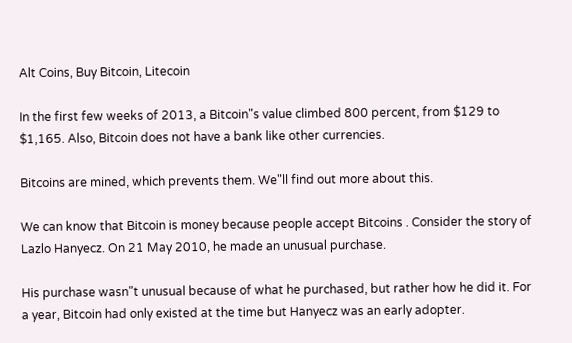Alt Coins, Buy Bitcoin, Litecoin

In the first few weeks of 2013, a Bitcoin"s value climbed 800 percent, from $129 to $1,165. Also, Bitcoin does not have a bank like other currencies.

Bitcoins are mined, which prevents them. We"ll find out more about this.

We can know that Bitcoin is money because people accept Bitcoins . Consider the story of Lazlo Hanyecz. On 21 May 2010, he made an unusual purchase.

His purchase wasn"t unusual because of what he purchased, but rather how he did it. For a year, Bitcoin had only existed at the time but Hanyecz was an early adopter.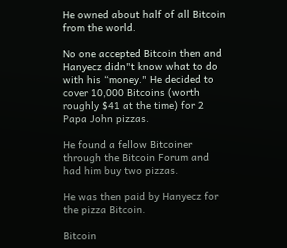He owned about half of all Bitcoin from the world.

No one accepted Bitcoin then and Hanyecz didn"t know what to do with his “money." He decided to cover 10,000 Bitcoins (worth roughly $41 at the time) for 2 Papa John pizzas.

He found a fellow Bitcoiner through the Bitcoin Forum and had him buy two pizzas.

He was then paid by Hanyecz for the pizza Bitcoin.

Bitcoin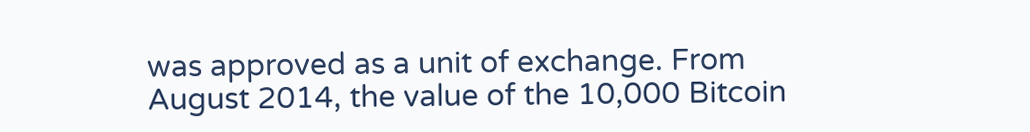was approved as a unit of exchange. From August 2014, the value of the 10,000 Bitcoin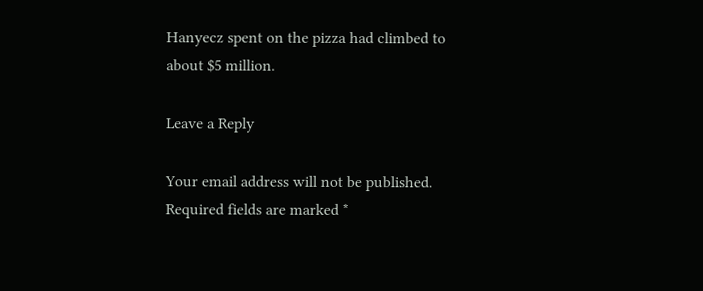Hanyecz spent on the pizza had climbed to about $5 million.

Leave a Reply

Your email address will not be published. Required fields are marked *